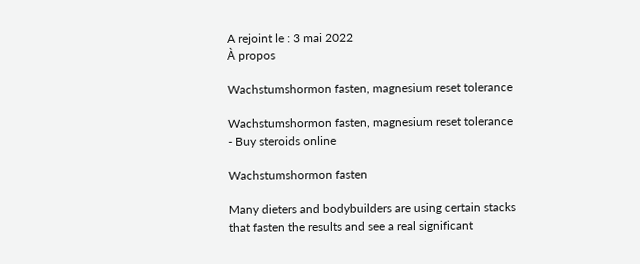A rejoint le : 3 mai 2022
À propos

Wachstumshormon fasten, magnesium reset tolerance

Wachstumshormon fasten, magnesium reset tolerance - Buy steroids online

Wachstumshormon fasten

Many dieters and bodybuilders are using certain stacks that fasten the results and see a real significant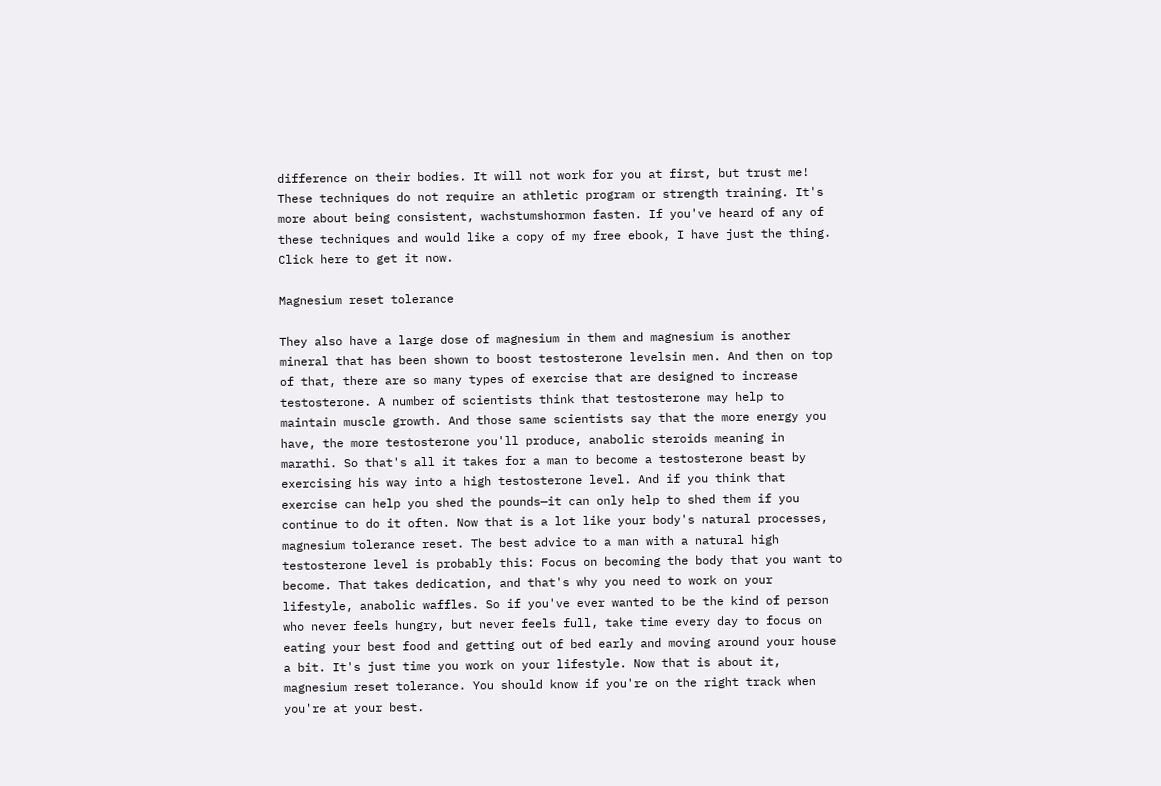difference on their bodies. It will not work for you at first, but trust me! These techniques do not require an athletic program or strength training. It's more about being consistent, wachstumshormon fasten. If you've heard of any of these techniques and would like a copy of my free ebook, I have just the thing. Click here to get it now.

Magnesium reset tolerance

They also have a large dose of magnesium in them and magnesium is another mineral that has been shown to boost testosterone levelsin men. And then on top of that, there are so many types of exercise that are designed to increase testosterone. A number of scientists think that testosterone may help to maintain muscle growth. And those same scientists say that the more energy you have, the more testosterone you'll produce, anabolic steroids meaning in marathi. So that's all it takes for a man to become a testosterone beast by exercising his way into a high testosterone level. And if you think that exercise can help you shed the pounds—it can only help to shed them if you continue to do it often. Now that is a lot like your body's natural processes, magnesium tolerance reset. The best advice to a man with a natural high testosterone level is probably this: Focus on becoming the body that you want to become. That takes dedication, and that's why you need to work on your lifestyle, anabolic waffles. So if you've ever wanted to be the kind of person who never feels hungry, but never feels full, take time every day to focus on eating your best food and getting out of bed early and moving around your house a bit. It's just time you work on your lifestyle. Now that is about it, magnesium reset tolerance. You should know if you're on the right track when you're at your best.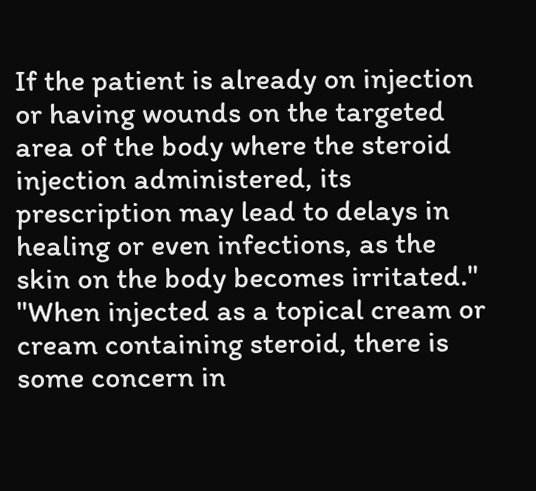If the patient is already on injection or having wounds on the targeted area of the body where the steroid injection administered, its prescription may lead to delays in healing or even infections, as the skin on the body becomes irritated." "When injected as a topical cream or cream containing steroid, there is some concern in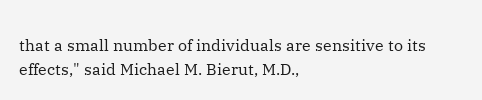that a small number of individuals are sensitive to its effects," said Michael M. Bierut, M.D.,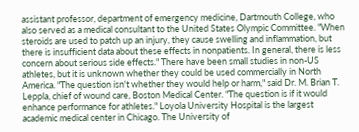assistant professor, department of emergency medicine, Dartmouth College, who also served as a medical consultant to the United States Olympic Committee. "When steroids are used to patch up an injury, they cause swelling and inflammation, but there is insufficient data about these effects in nonpatients. In general, there is less concern about serious side effects." There have been small studies in non-US athletes, but it is unknown whether they could be used commercially in North America. "The question isn't whether they would help or harm," said Dr. M. Brian T. Leppla, chief of wound care, Boston Medical Center. "The question is if it would enhance performance for athletes." Loyola University Hospital is the largest academic medical center in Chicago. The University of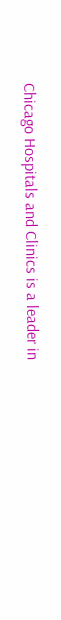Chicago Hospitals and Clinics is a leader in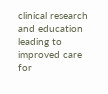clinical research and education leading to improved care for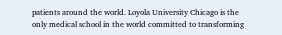patients around the world. Loyola University Chicago is the only medical school in the world committed to transforming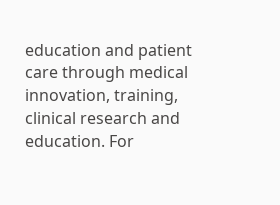education and patient care through medical innovation, training, clinical research and education. For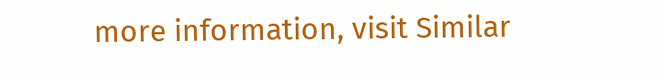more information, visit Similar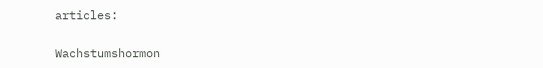articles:

Wachstumshormon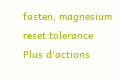fasten, magnesium reset tolerance
Plus d'actions